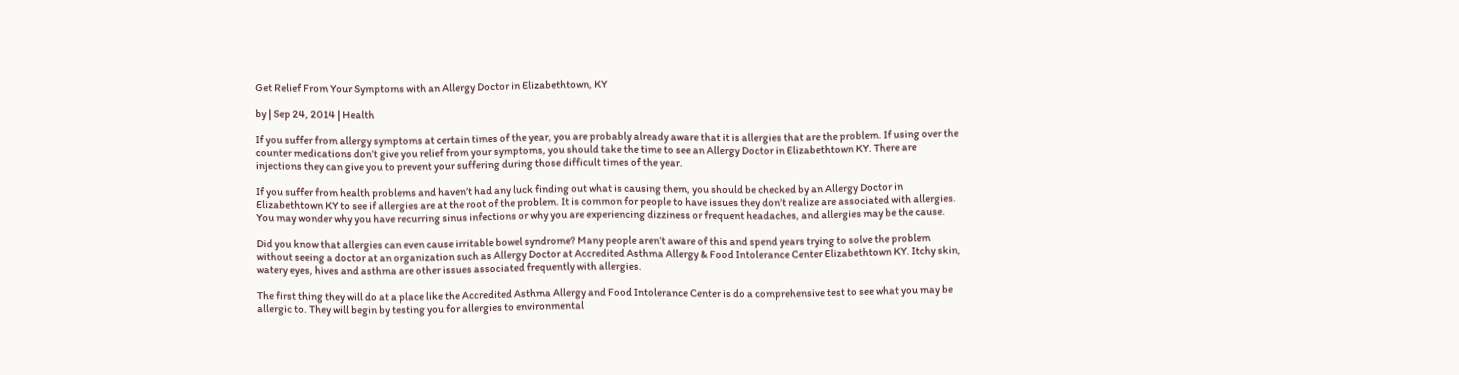Get Relief From Your Symptoms with an Allergy Doctor in Elizabethtown, KY

by | Sep 24, 2014 | Health

If you suffer from allergy symptoms at certain times of the year, you are probably already aware that it is allergies that are the problem. If using over the counter medications don’t give you relief from your symptoms, you should take the time to see an Allergy Doctor in Elizabethtown KY. There are injections they can give you to prevent your suffering during those difficult times of the year.

If you suffer from health problems and haven’t had any luck finding out what is causing them, you should be checked by an Allergy Doctor in Elizabethtown KY to see if allergies are at the root of the problem. It is common for people to have issues they don’t realize are associated with allergies. You may wonder why you have recurring sinus infections or why you are experiencing dizziness or frequent headaches, and allergies may be the cause.

Did you know that allergies can even cause irritable bowel syndrome? Many people aren’t aware of this and spend years trying to solve the problem without seeing a doctor at an organization such as Allergy Doctor at Accredited Asthma Allergy & Food Intolerance Center Elizabethtown KY. Itchy skin, watery eyes, hives and asthma are other issues associated frequently with allergies.

The first thing they will do at a place like the Accredited Asthma Allergy and Food Intolerance Center is do a comprehensive test to see what you may be allergic to. They will begin by testing you for allergies to environmental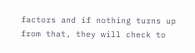factors and if nothing turns up from that, they will check to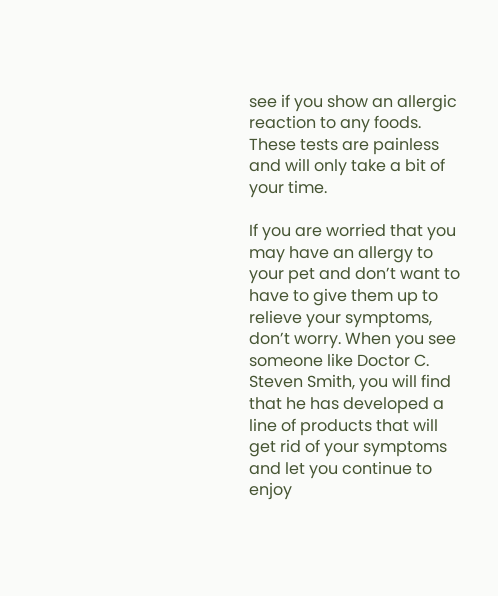see if you show an allergic reaction to any foods. These tests are painless and will only take a bit of your time.

If you are worried that you may have an allergy to your pet and don’t want to have to give them up to relieve your symptoms, don’t worry. When you see someone like Doctor C. Steven Smith, you will find that he has developed a line of products that will get rid of your symptoms and let you continue to enjoy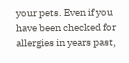your pets. Even if you have been checked for allergies in years past,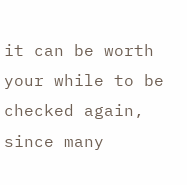it can be worth your while to be checked again, since many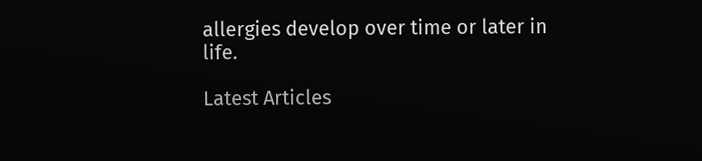allergies develop over time or later in life.

Latest Articles